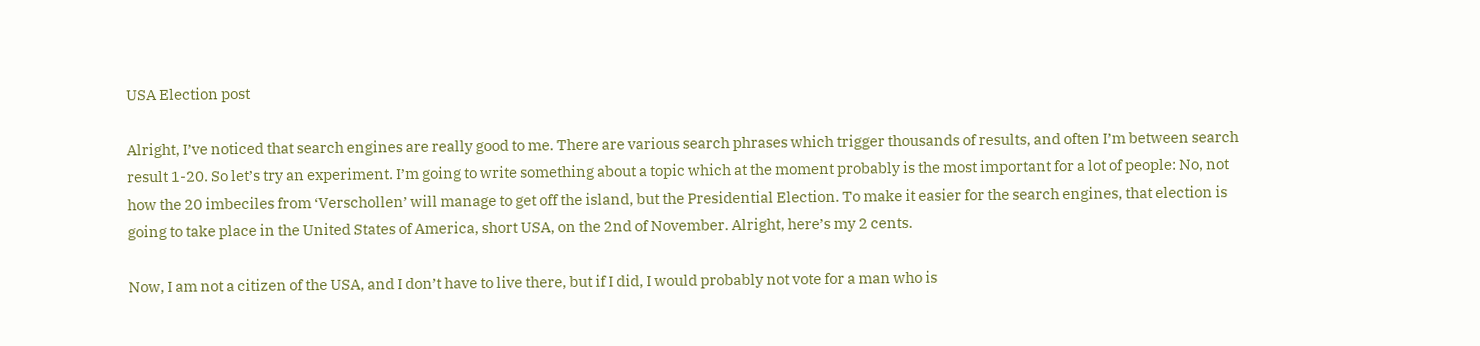USA Election post

Alright, I’ve noticed that search engines are really good to me. There are various search phrases which trigger thousands of results, and often I’m between search result 1-20. So let’s try an experiment. I’m going to write something about a topic which at the moment probably is the most important for a lot of people: No, not how the 20 imbeciles from ‘Verschollen’ will manage to get off the island, but the Presidential Election. To make it easier for the search engines, that election is going to take place in the United States of America, short USA, on the 2nd of November. Alright, here’s my 2 cents.

Now, I am not a citizen of the USA, and I don’t have to live there, but if I did, I would probably not vote for a man who is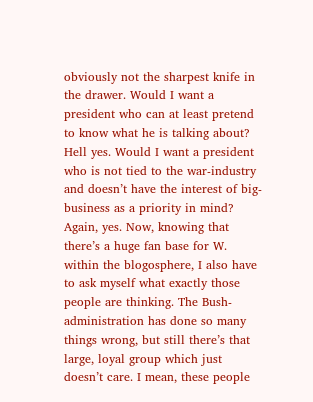obviously not the sharpest knife in the drawer. Would I want a president who can at least pretend to know what he is talking about? Hell yes. Would I want a president who is not tied to the war-industry and doesn’t have the interest of big-business as a priority in mind? Again, yes. Now, knowing that there’s a huge fan base for W. within the blogosphere, I also have to ask myself what exactly those people are thinking. The Bush-administration has done so many things wrong, but still there’s that large, loyal group which just doesn’t care. I mean, these people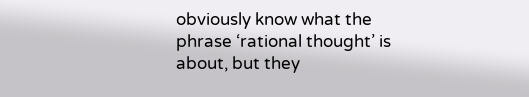obviously know what the phrase ‘rational thought’ is about, but they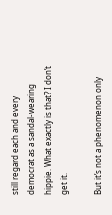still regard each and every democrat as a sandal-wearing hippie. What exactly is that? I don’t get it.

But it’s not a phenomenon only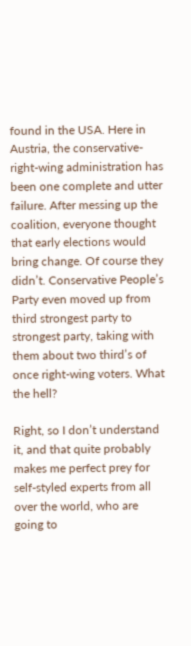found in the USA. Here in Austria, the conservative-right-wing administration has been one complete and utter failure. After messing up the coalition, everyone thought that early elections would bring change. Of course they didn’t. Conservative People’s Party even moved up from third strongest party to strongest party, taking with them about two third’s of once right-wing voters. What the hell?

Right, so I don’t understand it, and that quite probably makes me perfect prey for self-styled experts from all over the world, who are going to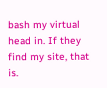bash my virtual head in. If they find my site, that is.